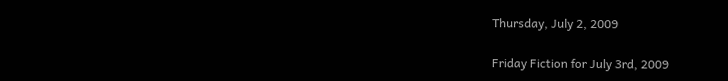Thursday, July 2, 2009

Friday Fiction for July 3rd, 2009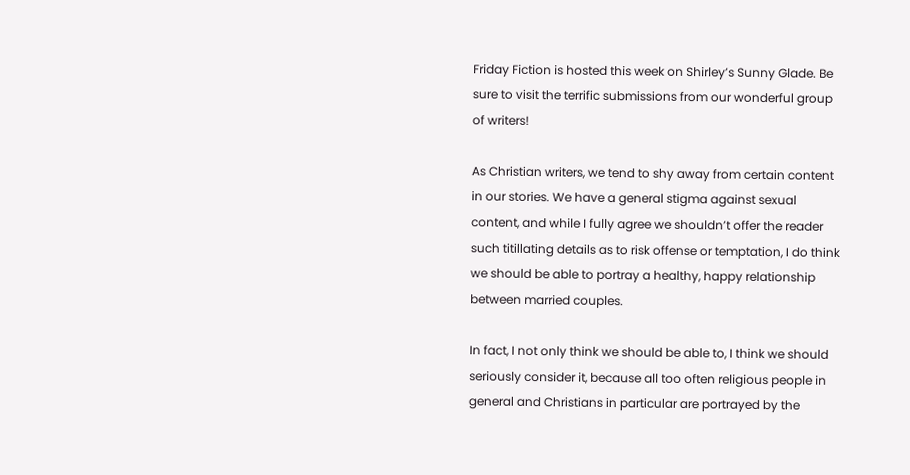Friday Fiction is hosted this week on Shirley’s Sunny Glade. Be sure to visit the terrific submissions from our wonderful group of writers!

As Christian writers, we tend to shy away from certain content in our stories. We have a general stigma against sexual content, and while I fully agree we shouldn’t offer the reader such titillating details as to risk offense or temptation, I do think we should be able to portray a healthy, happy relationship between married couples.

In fact, I not only think we should be able to, I think we should seriously consider it, because all too often religious people in general and Christians in particular are portrayed by the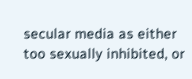secular media as either too sexually inhibited, or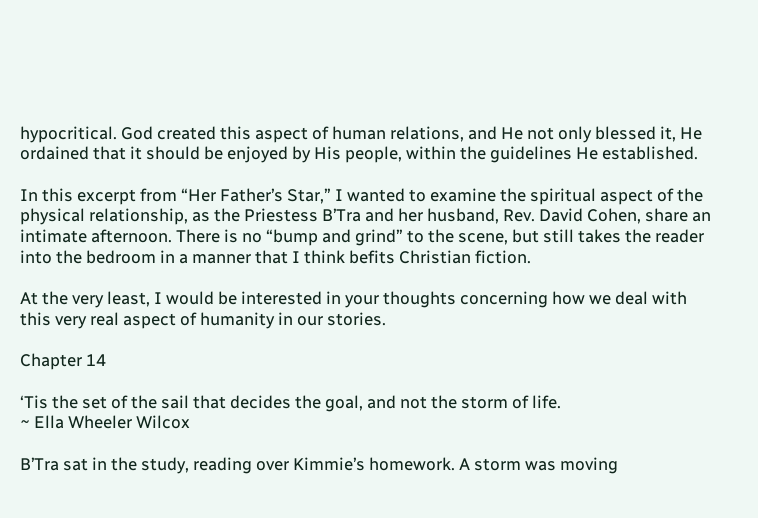hypocritical. God created this aspect of human relations, and He not only blessed it, He ordained that it should be enjoyed by His people, within the guidelines He established.

In this excerpt from “Her Father’s Star,” I wanted to examine the spiritual aspect of the physical relationship, as the Priestess B’Tra and her husband, Rev. David Cohen, share an intimate afternoon. There is no “bump and grind” to the scene, but still takes the reader into the bedroom in a manner that I think befits Christian fiction.

At the very least, I would be interested in your thoughts concerning how we deal with this very real aspect of humanity in our stories.

Chapter 14

‘Tis the set of the sail that decides the goal, and not the storm of life.
~ Ella Wheeler Wilcox

B’Tra sat in the study, reading over Kimmie’s homework. A storm was moving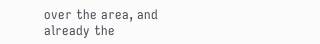over the area, and already the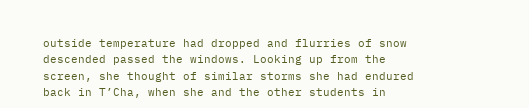outside temperature had dropped and flurries of snow descended passed the windows. Looking up from the screen, she thought of similar storms she had endured back in T’Cha, when she and the other students in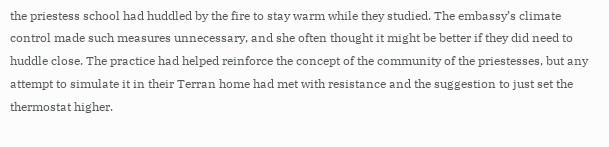the priestess school had huddled by the fire to stay warm while they studied. The embassy’s climate control made such measures unnecessary, and she often thought it might be better if they did need to huddle close. The practice had helped reinforce the concept of the community of the priestesses, but any attempt to simulate it in their Terran home had met with resistance and the suggestion to just set the thermostat higher.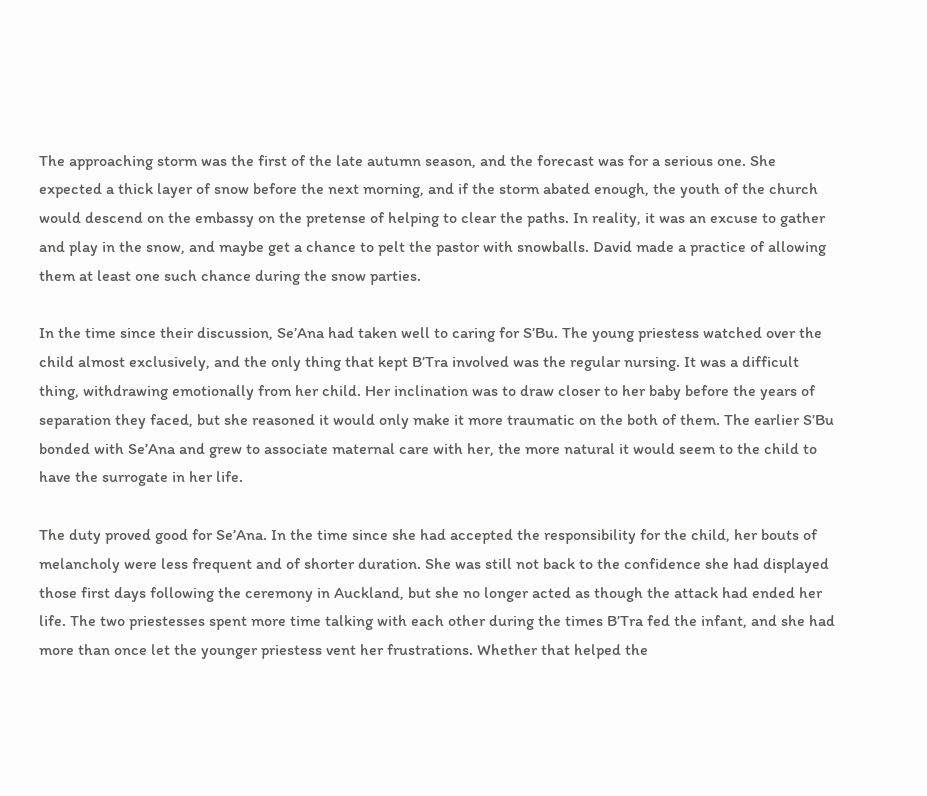The approaching storm was the first of the late autumn season, and the forecast was for a serious one. She expected a thick layer of snow before the next morning, and if the storm abated enough, the youth of the church would descend on the embassy on the pretense of helping to clear the paths. In reality, it was an excuse to gather and play in the snow, and maybe get a chance to pelt the pastor with snowballs. David made a practice of allowing them at least one such chance during the snow parties.

In the time since their discussion, Se’Ana had taken well to caring for S’Bu. The young priestess watched over the child almost exclusively, and the only thing that kept B’Tra involved was the regular nursing. It was a difficult thing, withdrawing emotionally from her child. Her inclination was to draw closer to her baby before the years of separation they faced, but she reasoned it would only make it more traumatic on the both of them. The earlier S’Bu bonded with Se’Ana and grew to associate maternal care with her, the more natural it would seem to the child to have the surrogate in her life.

The duty proved good for Se’Ana. In the time since she had accepted the responsibility for the child, her bouts of melancholy were less frequent and of shorter duration. She was still not back to the confidence she had displayed those first days following the ceremony in Auckland, but she no longer acted as though the attack had ended her life. The two priestesses spent more time talking with each other during the times B’Tra fed the infant, and she had more than once let the younger priestess vent her frustrations. Whether that helped the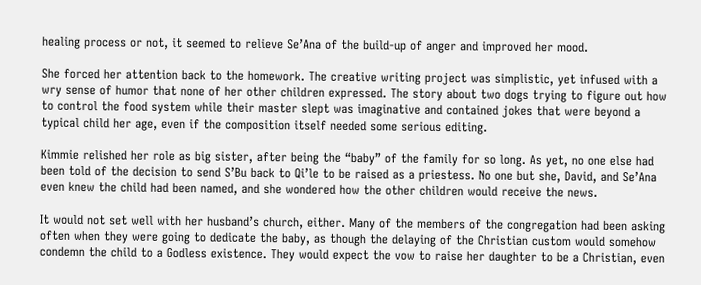healing process or not, it seemed to relieve Se’Ana of the build-up of anger and improved her mood.

She forced her attention back to the homework. The creative writing project was simplistic, yet infused with a wry sense of humor that none of her other children expressed. The story about two dogs trying to figure out how to control the food system while their master slept was imaginative and contained jokes that were beyond a typical child her age, even if the composition itself needed some serious editing.

Kimmie relished her role as big sister, after being the “baby” of the family for so long. As yet, no one else had been told of the decision to send S’Bu back to Qi’le to be raised as a priestess. No one but she, David, and Se’Ana even knew the child had been named, and she wondered how the other children would receive the news.

It would not set well with her husband’s church, either. Many of the members of the congregation had been asking often when they were going to dedicate the baby, as though the delaying of the Christian custom would somehow condemn the child to a Godless existence. They would expect the vow to raise her daughter to be a Christian, even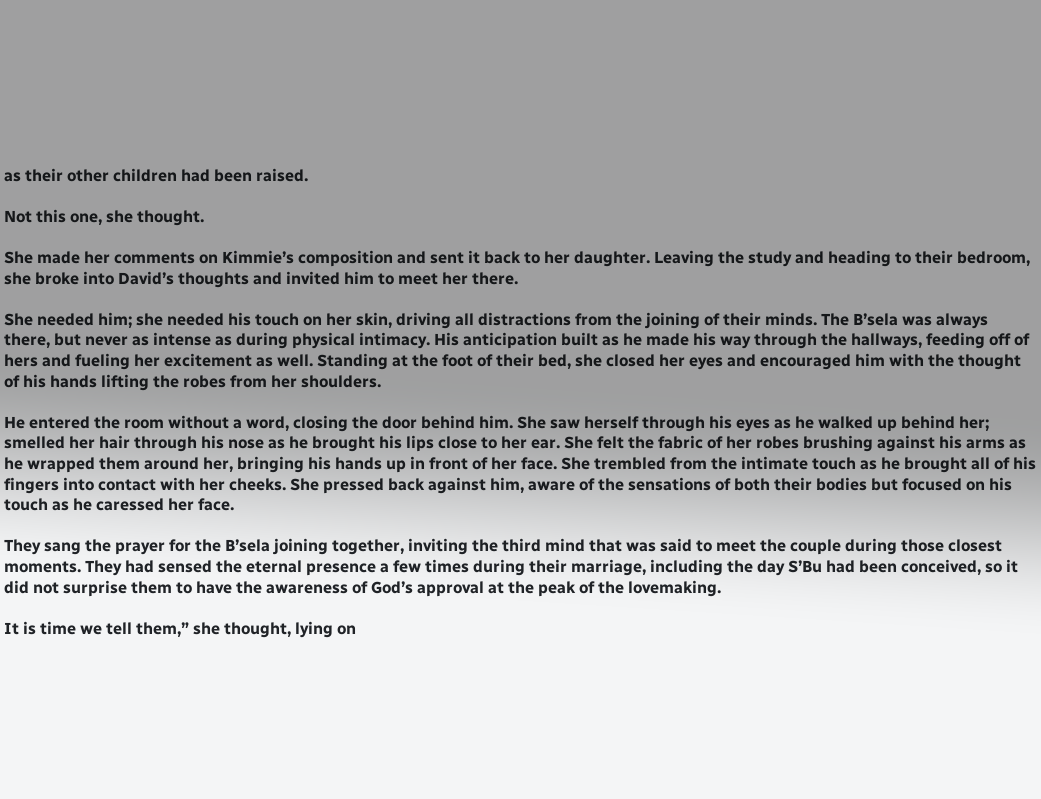as their other children had been raised.

Not this one, she thought.

She made her comments on Kimmie’s composition and sent it back to her daughter. Leaving the study and heading to their bedroom, she broke into David’s thoughts and invited him to meet her there.

She needed him; she needed his touch on her skin, driving all distractions from the joining of their minds. The B’sela was always there, but never as intense as during physical intimacy. His anticipation built as he made his way through the hallways, feeding off of hers and fueling her excitement as well. Standing at the foot of their bed, she closed her eyes and encouraged him with the thought of his hands lifting the robes from her shoulders.

He entered the room without a word, closing the door behind him. She saw herself through his eyes as he walked up behind her; smelled her hair through his nose as he brought his lips close to her ear. She felt the fabric of her robes brushing against his arms as he wrapped them around her, bringing his hands up in front of her face. She trembled from the intimate touch as he brought all of his fingers into contact with her cheeks. She pressed back against him, aware of the sensations of both their bodies but focused on his touch as he caressed her face.

They sang the prayer for the B’sela joining together, inviting the third mind that was said to meet the couple during those closest moments. They had sensed the eternal presence a few times during their marriage, including the day S’Bu had been conceived, so it did not surprise them to have the awareness of God’s approval at the peak of the lovemaking.

It is time we tell them,” she thought, lying on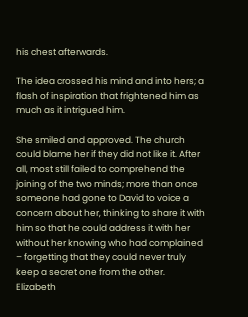his chest afterwards.

The idea crossed his mind and into hers; a flash of inspiration that frightened him as much as it intrigued him.

She smiled and approved. The church could blame her if they did not like it. After all, most still failed to comprehend the joining of the two minds; more than once someone had gone to David to voice a concern about her, thinking to share it with him so that he could address it with her without her knowing who had complained – forgetting that they could never truly keep a secret one from the other. Elizabeth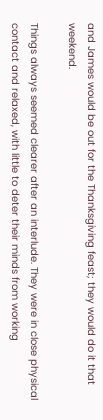and James would be out for the Thanksgiving feast; they would do it that weekend.

Things always seemed clearer after an interlude. They were in close physical contact and relaxed, with little to deter their minds from working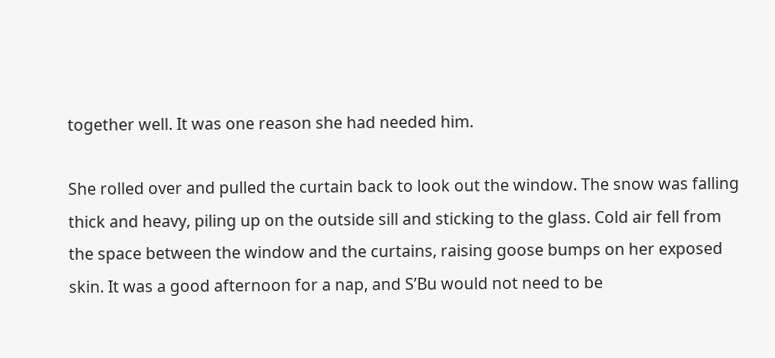together well. It was one reason she had needed him.

She rolled over and pulled the curtain back to look out the window. The snow was falling thick and heavy, piling up on the outside sill and sticking to the glass. Cold air fell from the space between the window and the curtains, raising goose bumps on her exposed skin. It was a good afternoon for a nap, and S’Bu would not need to be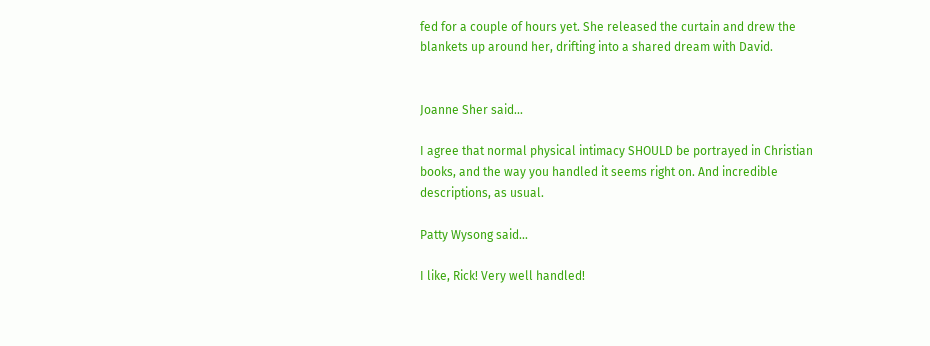fed for a couple of hours yet. She released the curtain and drew the blankets up around her, drifting into a shared dream with David.


Joanne Sher said...

I agree that normal physical intimacy SHOULD be portrayed in Christian books, and the way you handled it seems right on. And incredible descriptions, as usual.

Patty Wysong said...

I like, Rick! Very well handled!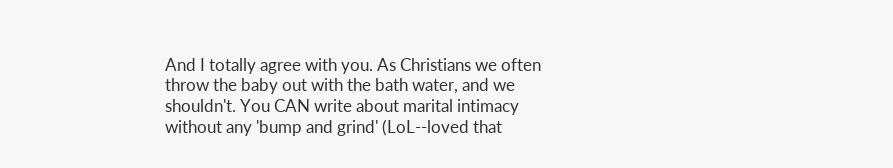And I totally agree with you. As Christians we often throw the baby out with the bath water, and we shouldn't. You CAN write about marital intimacy without any 'bump and grind' (LoL--loved that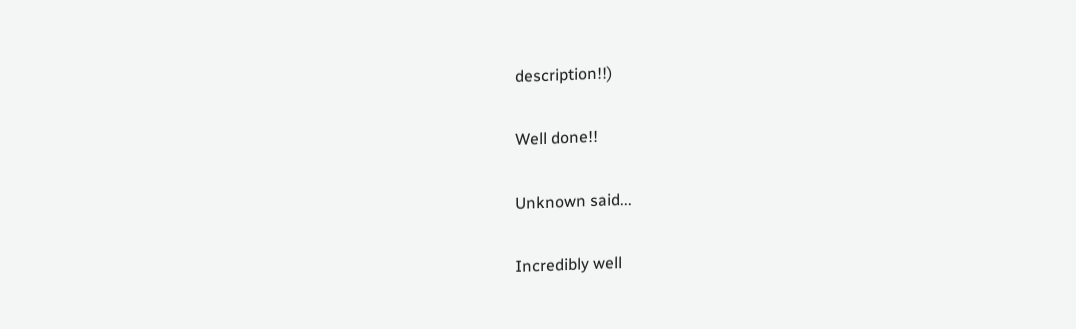description!!)

Well done!!

Unknown said...

Incredibly well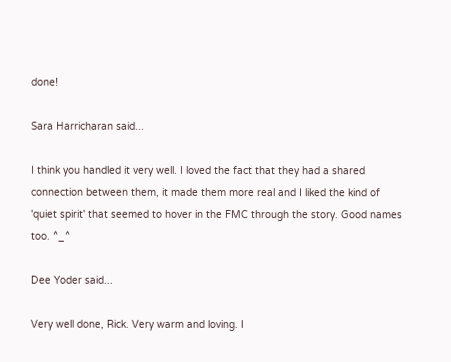done!

Sara Harricharan said...

I think you handled it very well. I loved the fact that they had a shared connection between them, it made them more real and I liked the kind of 'quiet spirit' that seemed to hover in the FMC through the story. Good names too. ^_^

Dee Yoder said...

Very well done, Rick. Very warm and loving. I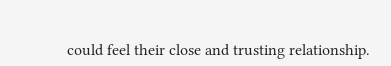could feel their close and trusting relationship.